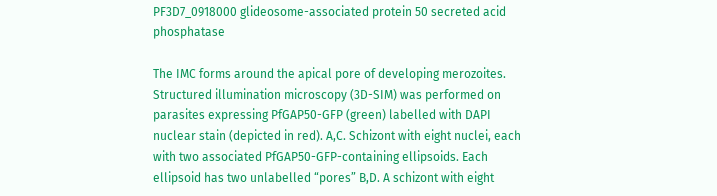PF3D7_0918000 glideosome-associated protein 50 secreted acid phosphatase

The IMC forms around the apical pore of developing merozoites. Structured illumination microscopy (3D-SIM) was performed on parasites expressing PfGAP50-GFP (green) labelled with DAPI nuclear stain (depicted in red). A,C. Schizont with eight nuclei, each with two associated PfGAP50-GFP-containing ellipsoids. Each ellipsoid has two unlabelled “pores” B,D. A schizont with eight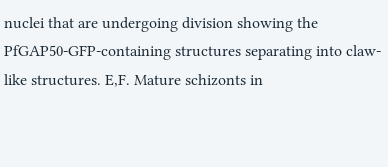nuclei that are undergoing division showing the PfGAP50-GFP-containing structures separating into claw-like structures. E,F. Mature schizonts in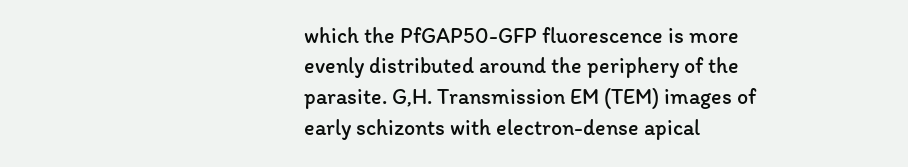which the PfGAP50-GFP fluorescence is more evenly distributed around the periphery of the parasite. G,H. Transmission EM (TEM) images of early schizonts with electron-dense apical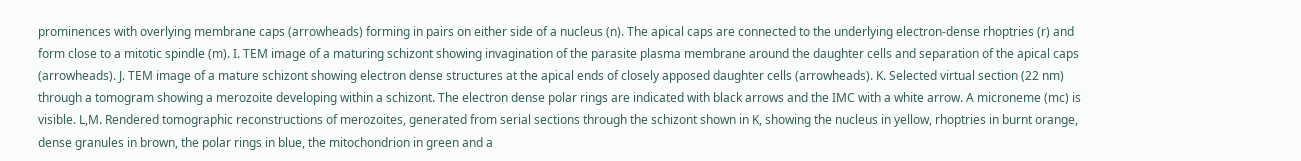prominences with overlying membrane caps (arrowheads) forming in pairs on either side of a nucleus (n). The apical caps are connected to the underlying electron-dense rhoptries (r) and form close to a mitotic spindle (m). I. TEM image of a maturing schizont showing invagination of the parasite plasma membrane around the daughter cells and separation of the apical caps (arrowheads). J. TEM image of a mature schizont showing electron dense structures at the apical ends of closely apposed daughter cells (arrowheads). K. Selected virtual section (22 nm) through a tomogram showing a merozoite developing within a schizont. The electron dense polar rings are indicated with black arrows and the IMC with a white arrow. A microneme (mc) is visible. L,M. Rendered tomographic reconstructions of merozoites, generated from serial sections through the schizont shown in K, showing the nucleus in yellow, rhoptries in burnt orange, dense granules in brown, the polar rings in blue, the mitochondrion in green and a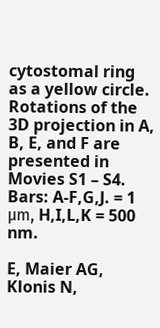cytostomal ring as a yellow circle. Rotations of the 3D projection in A, B, E, and F are presented in Movies S1 – S4. Bars: A-F,G,J. = 1 μm, H,I,L,K = 500 nm.

E, Maier AG, Klonis N,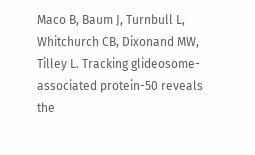Maco B, Baum J, Turnbull L, Whitchurch CB, Dixonand MW, Tilley L. Tracking glideosome-associated protein-50 reveals the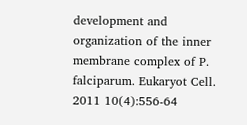development and organization of the inner membrane complex of P. falciparum. Eukaryot Cell. 2011 10(4):556-64